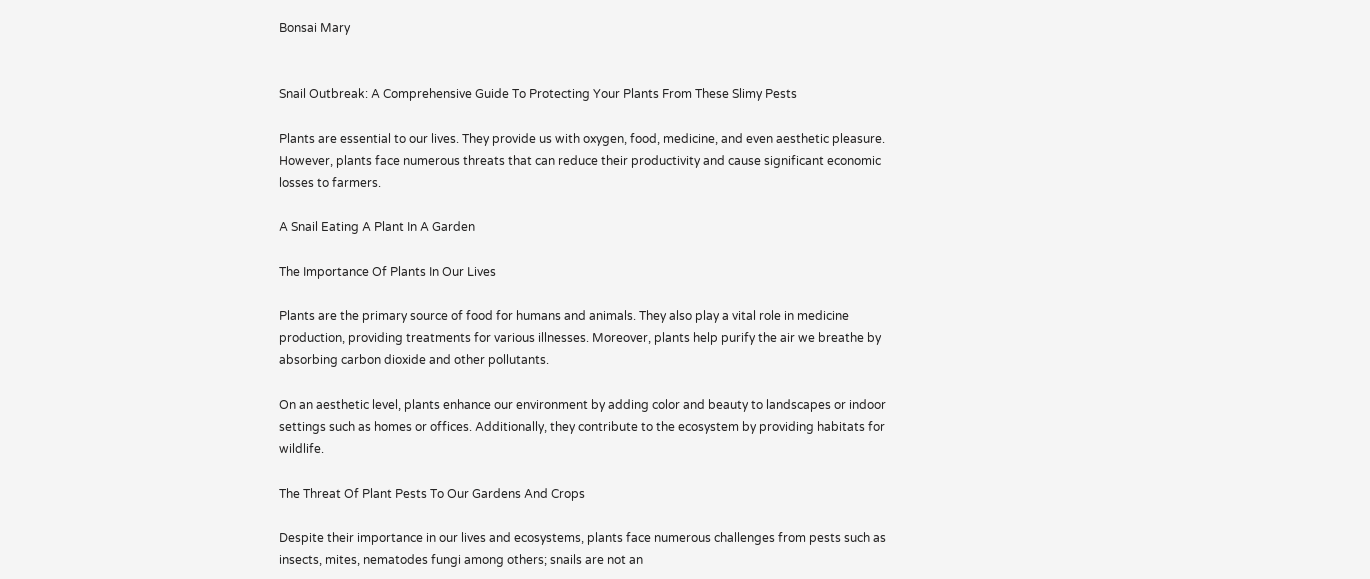Bonsai Mary


Snail Outbreak: A Comprehensive Guide To Protecting Your Plants From These Slimy Pests

Plants are essential to our lives. They provide us with oxygen, food, medicine, and even aesthetic pleasure. However, plants face numerous threats that can reduce their productivity and cause significant economic losses to farmers.

A Snail Eating A Plant In A Garden

The Importance Of Plants In Our Lives

Plants are the primary source of food for humans and animals. They also play a vital role in medicine production, providing treatments for various illnesses. Moreover, plants help purify the air we breathe by absorbing carbon dioxide and other pollutants.

On an aesthetic level, plants enhance our environment by adding color and beauty to landscapes or indoor settings such as homes or offices. Additionally, they contribute to the ecosystem by providing habitats for wildlife.

The Threat Of Plant Pests To Our Gardens And Crops

Despite their importance in our lives and ecosystems, plants face numerous challenges from pests such as insects, mites, nematodes fungi among others; snails are not an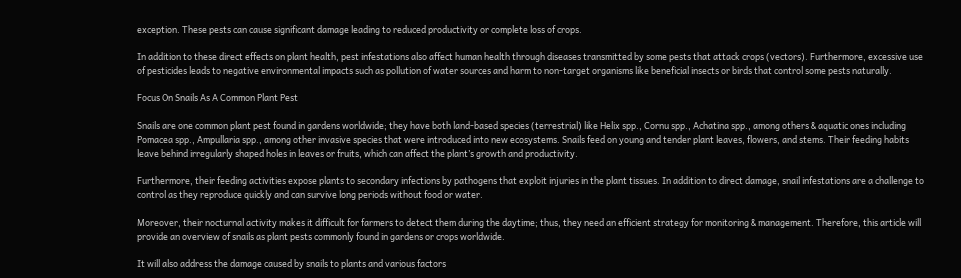exception. These pests can cause significant damage leading to reduced productivity or complete loss of crops.

In addition to these direct effects on plant health, pest infestations also affect human health through diseases transmitted by some pests that attack crops (vectors). Furthermore, excessive use of pesticides leads to negative environmental impacts such as pollution of water sources and harm to non-target organisms like beneficial insects or birds that control some pests naturally.

Focus On Snails As A Common Plant Pest

Snails are one common plant pest found in gardens worldwide; they have both land-based species (terrestrial) like Helix spp., Cornu spp., Achatina spp., among others & aquatic ones including Pomacea spp., Ampullaria spp., among other invasive species that were introduced into new ecosystems. Snails feed on young and tender plant leaves, flowers, and stems. Their feeding habits leave behind irregularly shaped holes in leaves or fruits, which can affect the plant’s growth and productivity.

Furthermore, their feeding activities expose plants to secondary infections by pathogens that exploit injuries in the plant tissues. In addition to direct damage, snail infestations are a challenge to control as they reproduce quickly and can survive long periods without food or water.

Moreover, their nocturnal activity makes it difficult for farmers to detect them during the daytime; thus, they need an efficient strategy for monitoring & management. Therefore, this article will provide an overview of snails as plant pests commonly found in gardens or crops worldwide.

It will also address the damage caused by snails to plants and various factors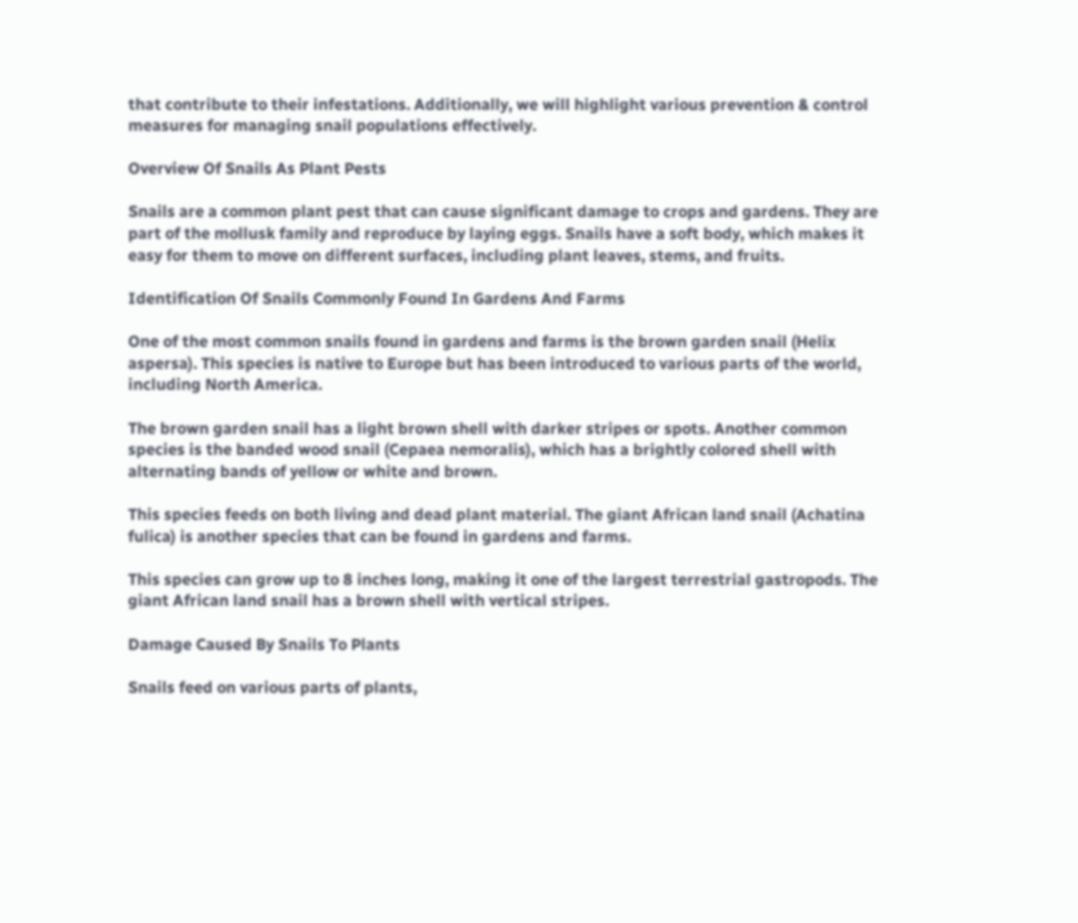that contribute to their infestations. Additionally, we will highlight various prevention & control measures for managing snail populations effectively.

Overview Of Snails As Plant Pests

Snails are a common plant pest that can cause significant damage to crops and gardens. They are part of the mollusk family and reproduce by laying eggs. Snails have a soft body, which makes it easy for them to move on different surfaces, including plant leaves, stems, and fruits.

Identification Of Snails Commonly Found In Gardens And Farms

One of the most common snails found in gardens and farms is the brown garden snail (Helix aspersa). This species is native to Europe but has been introduced to various parts of the world, including North America.

The brown garden snail has a light brown shell with darker stripes or spots. Another common species is the banded wood snail (Cepaea nemoralis), which has a brightly colored shell with alternating bands of yellow or white and brown.

This species feeds on both living and dead plant material. The giant African land snail (Achatina fulica) is another species that can be found in gardens and farms.

This species can grow up to 8 inches long, making it one of the largest terrestrial gastropods. The giant African land snail has a brown shell with vertical stripes.

Damage Caused By Snails To Plants

Snails feed on various parts of plants,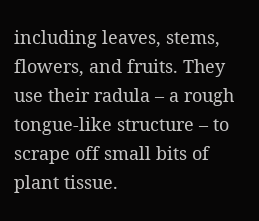including leaves, stems, flowers, and fruits. They use their radula – a rough tongue-like structure – to scrape off small bits of plant tissue.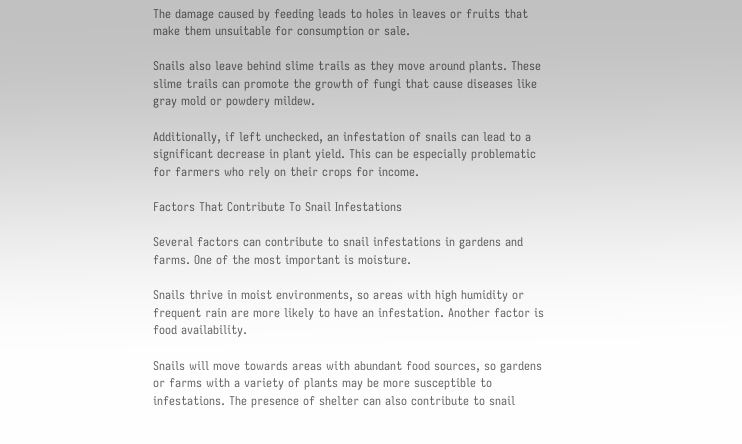The damage caused by feeding leads to holes in leaves or fruits that make them unsuitable for consumption or sale.

Snails also leave behind slime trails as they move around plants. These slime trails can promote the growth of fungi that cause diseases like gray mold or powdery mildew.

Additionally, if left unchecked, an infestation of snails can lead to a significant decrease in plant yield. This can be especially problematic for farmers who rely on their crops for income.

Factors That Contribute To Snail Infestations

Several factors can contribute to snail infestations in gardens and farms. One of the most important is moisture.

Snails thrive in moist environments, so areas with high humidity or frequent rain are more likely to have an infestation. Another factor is food availability.

Snails will move towards areas with abundant food sources, so gardens or farms with a variety of plants may be more susceptible to infestations. The presence of shelter can also contribute to snail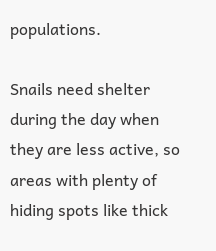populations.

Snails need shelter during the day when they are less active, so areas with plenty of hiding spots like thick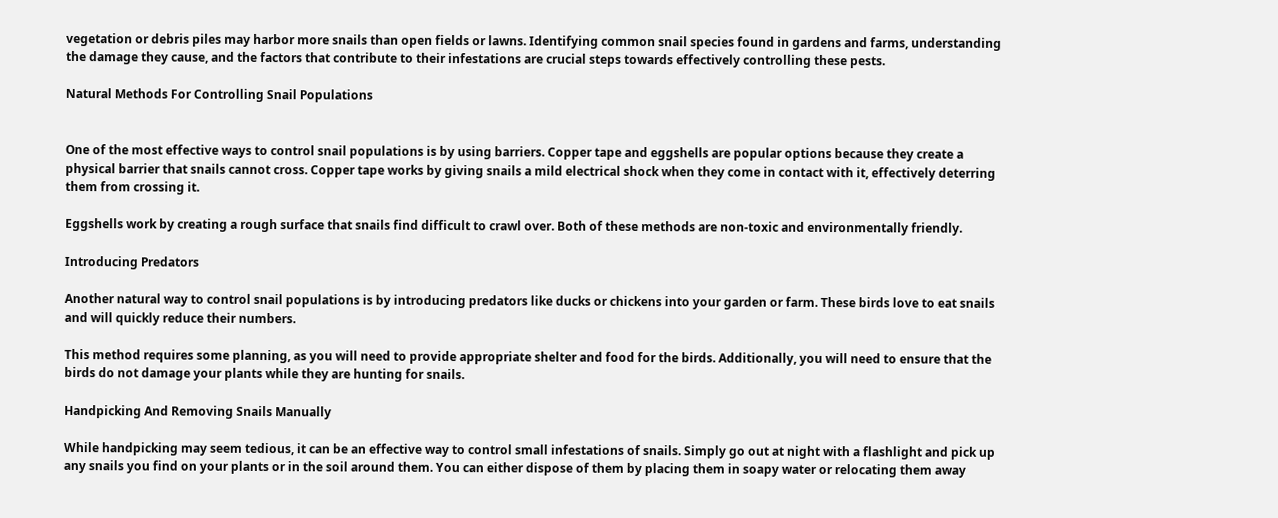vegetation or debris piles may harbor more snails than open fields or lawns. Identifying common snail species found in gardens and farms, understanding the damage they cause, and the factors that contribute to their infestations are crucial steps towards effectively controlling these pests.

Natural Methods For Controlling Snail Populations


One of the most effective ways to control snail populations is by using barriers. Copper tape and eggshells are popular options because they create a physical barrier that snails cannot cross. Copper tape works by giving snails a mild electrical shock when they come in contact with it, effectively deterring them from crossing it.

Eggshells work by creating a rough surface that snails find difficult to crawl over. Both of these methods are non-toxic and environmentally friendly.

Introducing Predators

Another natural way to control snail populations is by introducing predators like ducks or chickens into your garden or farm. These birds love to eat snails and will quickly reduce their numbers.

This method requires some planning, as you will need to provide appropriate shelter and food for the birds. Additionally, you will need to ensure that the birds do not damage your plants while they are hunting for snails.

Handpicking And Removing Snails Manually

While handpicking may seem tedious, it can be an effective way to control small infestations of snails. Simply go out at night with a flashlight and pick up any snails you find on your plants or in the soil around them. You can either dispose of them by placing them in soapy water or relocating them away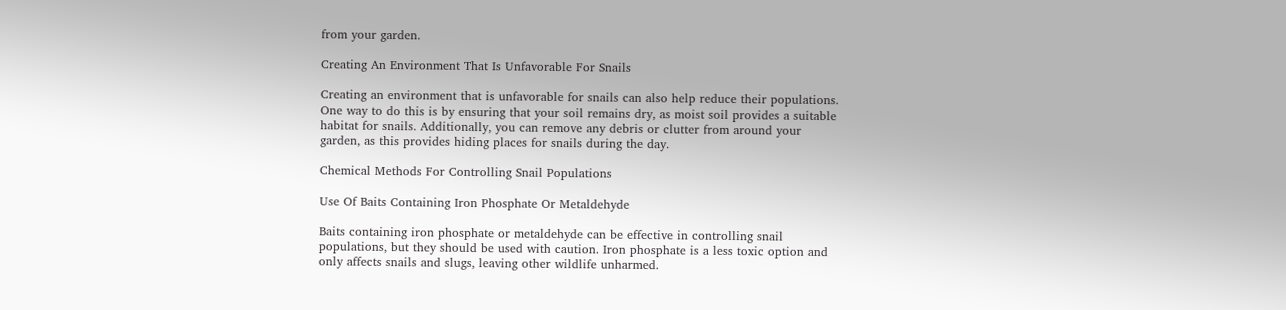from your garden.

Creating An Environment That Is Unfavorable For Snails

Creating an environment that is unfavorable for snails can also help reduce their populations. One way to do this is by ensuring that your soil remains dry, as moist soil provides a suitable habitat for snails. Additionally, you can remove any debris or clutter from around your garden, as this provides hiding places for snails during the day.

Chemical Methods For Controlling Snail Populations

Use Of Baits Containing Iron Phosphate Or Metaldehyde

Baits containing iron phosphate or metaldehyde can be effective in controlling snail populations, but they should be used with caution. Iron phosphate is a less toxic option and only affects snails and slugs, leaving other wildlife unharmed.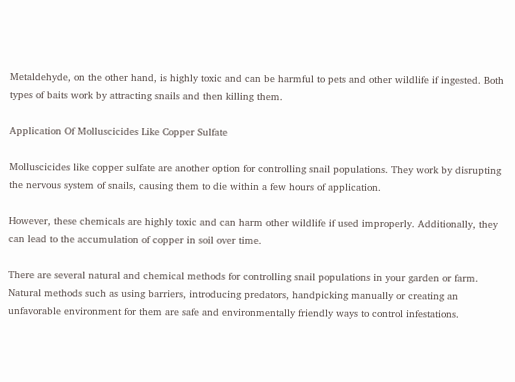Metaldehyde, on the other hand, is highly toxic and can be harmful to pets and other wildlife if ingested. Both types of baits work by attracting snails and then killing them.

Application Of Molluscicides Like Copper Sulfate

Molluscicides like copper sulfate are another option for controlling snail populations. They work by disrupting the nervous system of snails, causing them to die within a few hours of application.

However, these chemicals are highly toxic and can harm other wildlife if used improperly. Additionally, they can lead to the accumulation of copper in soil over time.

There are several natural and chemical methods for controlling snail populations in your garden or farm. Natural methods such as using barriers, introducing predators, handpicking manually or creating an unfavorable environment for them are safe and environmentally friendly ways to control infestations.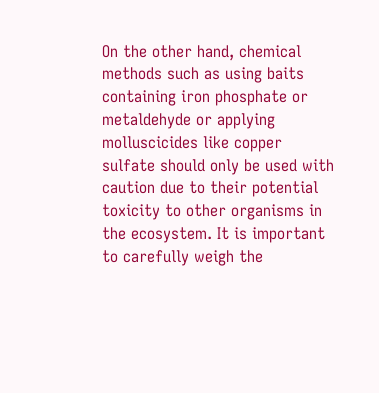On the other hand, chemical methods such as using baits containing iron phosphate or metaldehyde or applying molluscicides like copper sulfate should only be used with caution due to their potential toxicity to other organisms in the ecosystem. It is important to carefully weigh the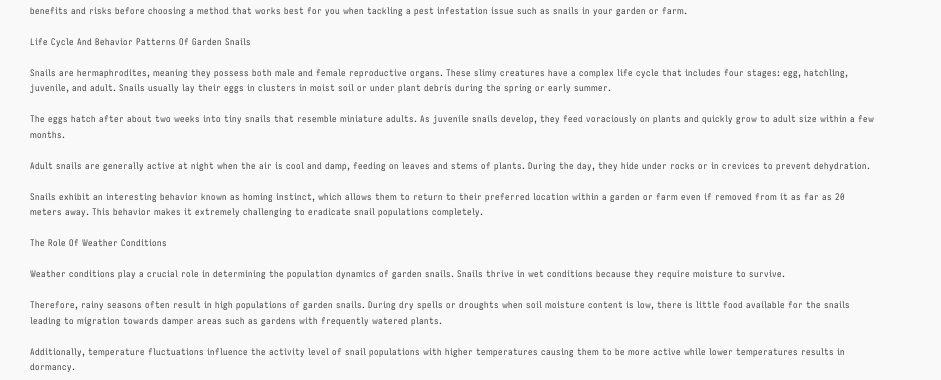benefits and risks before choosing a method that works best for you when tackling a pest infestation issue such as snails in your garden or farm.

Life Cycle And Behavior Patterns Of Garden Snails

Snails are hermaphrodites, meaning they possess both male and female reproductive organs. These slimy creatures have a complex life cycle that includes four stages: egg, hatchling, juvenile, and adult. Snails usually lay their eggs in clusters in moist soil or under plant debris during the spring or early summer.

The eggs hatch after about two weeks into tiny snails that resemble miniature adults. As juvenile snails develop, they feed voraciously on plants and quickly grow to adult size within a few months.

Adult snails are generally active at night when the air is cool and damp, feeding on leaves and stems of plants. During the day, they hide under rocks or in crevices to prevent dehydration.

Snails exhibit an interesting behavior known as homing instinct, which allows them to return to their preferred location within a garden or farm even if removed from it as far as 20 meters away. This behavior makes it extremely challenging to eradicate snail populations completely.

The Role Of Weather Conditions

Weather conditions play a crucial role in determining the population dynamics of garden snails. Snails thrive in wet conditions because they require moisture to survive.

Therefore, rainy seasons often result in high populations of garden snails. During dry spells or droughts when soil moisture content is low, there is little food available for the snails leading to migration towards damper areas such as gardens with frequently watered plants.

Additionally, temperature fluctuations influence the activity level of snail populations with higher temperatures causing them to be more active while lower temperatures results in dormancy.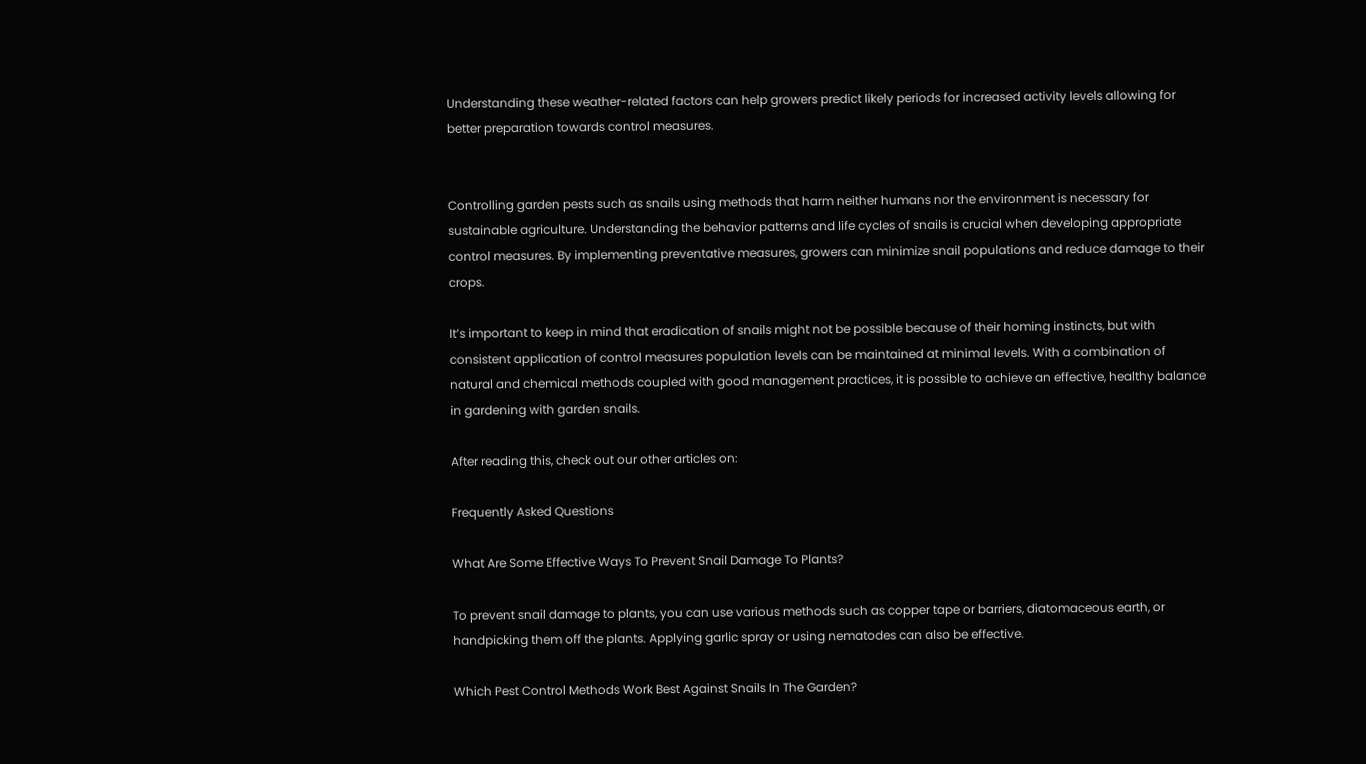Understanding these weather-related factors can help growers predict likely periods for increased activity levels allowing for better preparation towards control measures.


Controlling garden pests such as snails using methods that harm neither humans nor the environment is necessary for sustainable agriculture. Understanding the behavior patterns and life cycles of snails is crucial when developing appropriate control measures. By implementing preventative measures, growers can minimize snail populations and reduce damage to their crops.

It’s important to keep in mind that eradication of snails might not be possible because of their homing instincts, but with consistent application of control measures population levels can be maintained at minimal levels. With a combination of natural and chemical methods coupled with good management practices, it is possible to achieve an effective, healthy balance in gardening with garden snails.

After reading this, check out our other articles on:

Frequently Asked Questions

What Are Some Effective Ways To Prevent Snail Damage To Plants?

To prevent snail damage to plants, you can use various methods such as copper tape or barriers, diatomaceous earth, or handpicking them off the plants. Applying garlic spray or using nematodes can also be effective.

Which Pest Control Methods Work Best Against Snails In The Garden?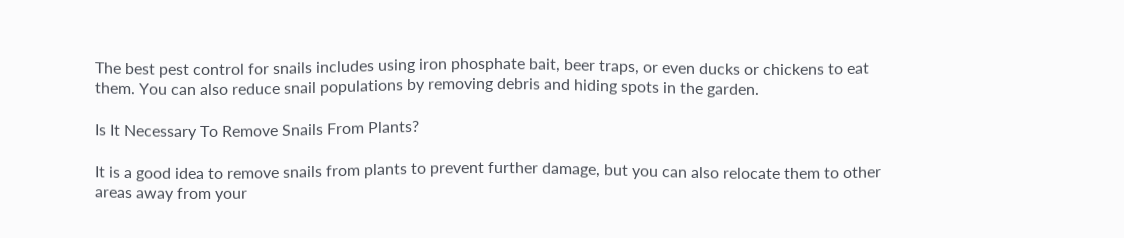The best pest control for snails includes using iron phosphate bait, beer traps, or even ducks or chickens to eat them. You can also reduce snail populations by removing debris and hiding spots in the garden.

Is It Necessary To Remove Snails From Plants?

It is a good idea to remove snails from plants to prevent further damage, but you can also relocate them to other areas away from your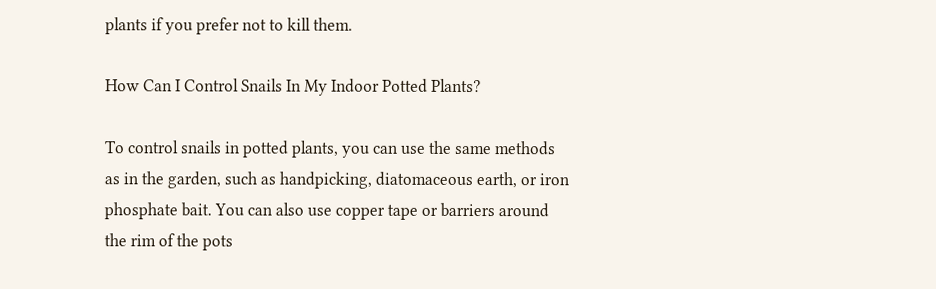plants if you prefer not to kill them.

How Can I Control Snails In My Indoor Potted Plants?

To control snails in potted plants, you can use the same methods as in the garden, such as handpicking, diatomaceous earth, or iron phosphate bait. You can also use copper tape or barriers around the rim of the pots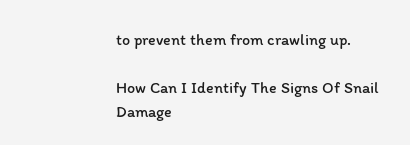to prevent them from crawling up.

How Can I Identify The Signs Of Snail Damage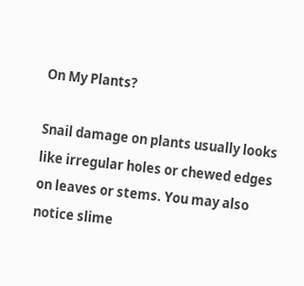On My Plants?

Snail damage on plants usually looks like irregular holes or chewed edges on leaves or stems. You may also notice slime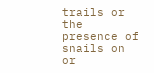trails or the presence of snails on or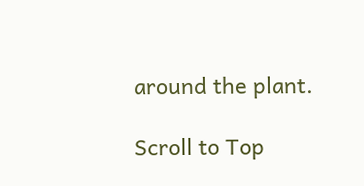around the plant.

Scroll to Top